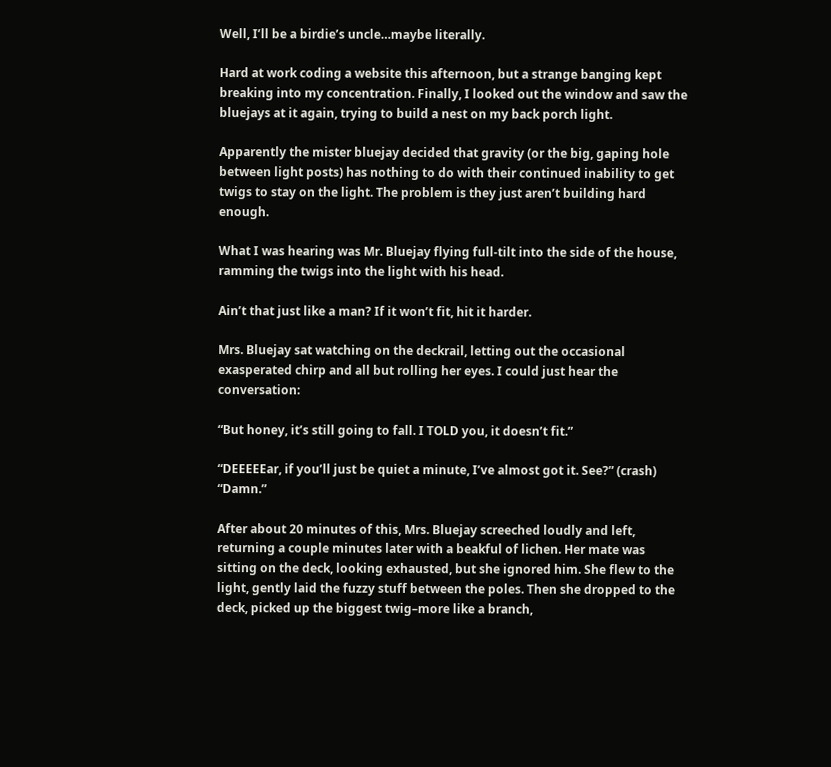Well, I’ll be a birdie’s uncle…maybe literally.

Hard at work coding a website this afternoon, but a strange banging kept breaking into my concentration. Finally, I looked out the window and saw the bluejays at it again, trying to build a nest on my back porch light.

Apparently the mister bluejay decided that gravity (or the big, gaping hole between light posts) has nothing to do with their continued inability to get twigs to stay on the light. The problem is they just aren’t building hard enough.

What I was hearing was Mr. Bluejay flying full-tilt into the side of the house, ramming the twigs into the light with his head.

Ain’t that just like a man? If it won’t fit, hit it harder.

Mrs. Bluejay sat watching on the deckrail, letting out the occasional exasperated chirp and all but rolling her eyes. I could just hear the conversation:

“But honey, it’s still going to fall. I TOLD you, it doesn’t fit.”

“DEEEEEar, if you’ll just be quiet a minute, I’ve almost got it. See?” (crash) “Damn.”

After about 20 minutes of this, Mrs. Bluejay screeched loudly and left, returning a couple minutes later with a beakful of lichen. Her mate was sitting on the deck, looking exhausted, but she ignored him. She flew to the light, gently laid the fuzzy stuff between the poles. Then she dropped to the deck, picked up the biggest twig–more like a branch,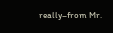really–from Mr.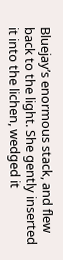Bluejay’s enormous stack, and flew back to the light. She gently inserted it into the lichen, wedged it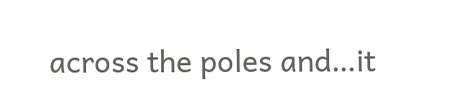across the poles and…it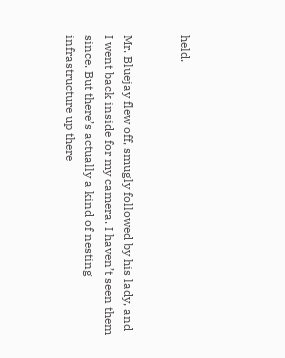held.


Mr. Bluejay flew off, smugly followed by his lady, and I went back inside for my camera. I haven’t seen them since. But there’s actually a kind of nesting infrastructure up there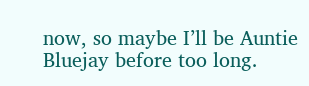now, so maybe I’ll be Auntie Bluejay before too long.